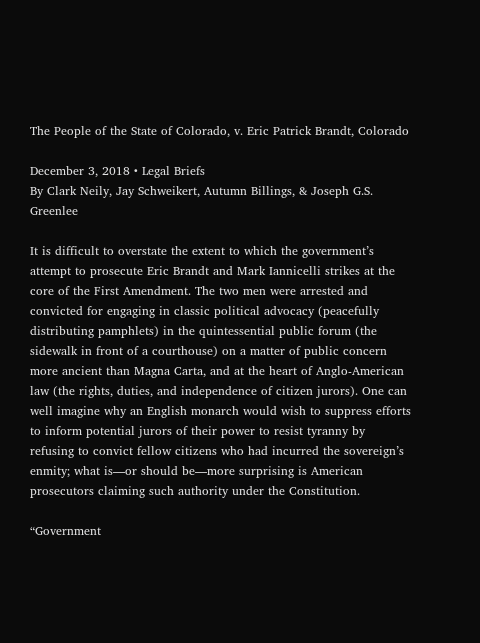The People of the State of Colorado, v. Eric Patrick Brandt, Colorado

December 3, 2018 • Legal Briefs
By Clark Neily, Jay Schweikert, Autumn Billings, & Joseph G.S. Greenlee

It is difficult to overstate the extent to which the government’s attempt to prosecute Eric Brandt and Mark Iannicelli strikes at the core of the First Amendment. The two men were arrested and convicted for engaging in classic political advocacy (peacefully distributing pamphlets) in the quintessential public forum (the sidewalk in front of a courthouse) on a matter of public concern more ancient than Magna Carta, and at the heart of Anglo‐American law (the rights, duties, and independence of citizen jurors). One can well imagine why an English monarch would wish to suppress efforts to inform potential jurors of their power to resist tyranny by refusing to convict fellow citizens who had incurred the sovereign’s enmity; what is—or should be—more surprising is American prosecutors claiming such authority under the Constitution.

“Government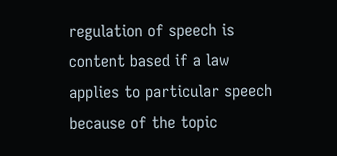regulation of speech is content based if a law applies to particular speech because of the topic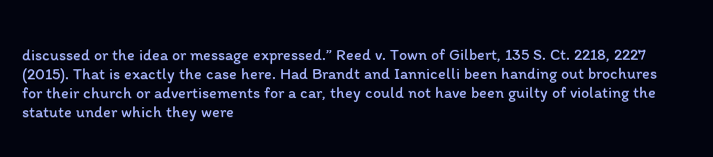discussed or the idea or message expressed.” Reed v. Town of Gilbert, 135 S. Ct. 2218, 2227 (2015). That is exactly the case here. Had Brandt and Iannicelli been handing out brochures for their church or advertisements for a car, they could not have been guilty of violating the statute under which they were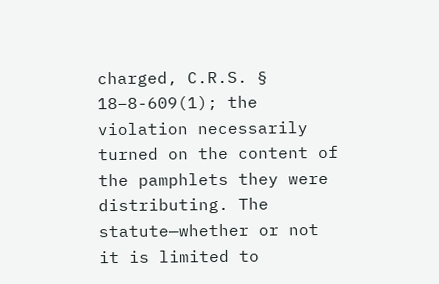charged, C.R.S. § 18–8-609(1); the violation necessarily turned on the content of the pamphlets they were distributing. The statute—whether or not it is limited to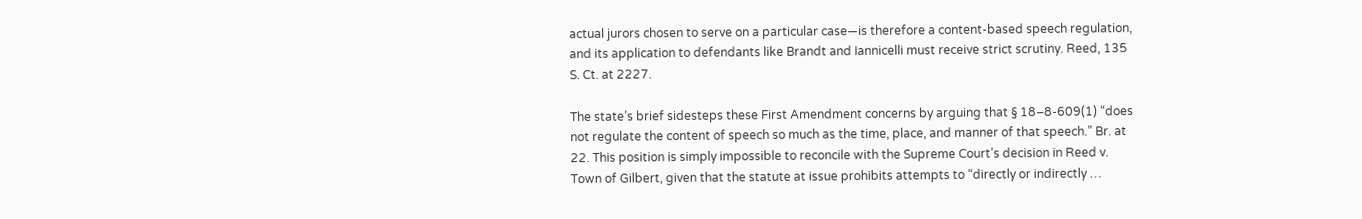actual jurors chosen to serve on a particular case—is therefore a content‐based speech regulation, and its application to defendants like Brandt and Iannicelli must receive strict scrutiny. Reed, 135 S. Ct. at 2227.

The state’s brief sidesteps these First Amendment concerns by arguing that § 18–8-609(1) “does not regulate the content of speech so much as the time, place, and manner of that speech.” Br. at 22. This position is simply impossible to reconcile with the Supreme Court’s decision in Reed v. Town of Gilbert, given that the statute at issue prohibits attempts to “directly or indirectly …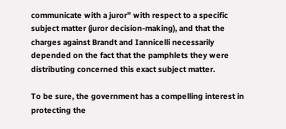communicate with a juror” with respect to a specific subject matter (juror decision‐making), and that the charges against Brandt and Iannicelli necessarily depended on the fact that the pamphlets they were distributing concerned this exact subject matter.

To be sure, the government has a compelling interest in protecting the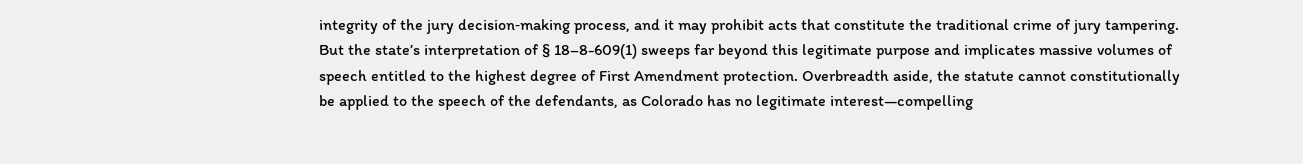integrity of the jury decision‐making process, and it may prohibit acts that constitute the traditional crime of jury tampering. But the state’s interpretation of § 18–8-609(1) sweeps far beyond this legitimate purpose and implicates massive volumes of speech entitled to the highest degree of First Amendment protection. Overbreadth aside, the statute cannot constitutionally be applied to the speech of the defendants, as Colorado has no legitimate interest—compelling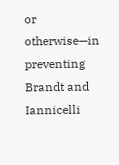or otherwise—in preventing Brandt and Iannicelli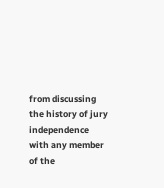from discussing the history of jury independence with any member of the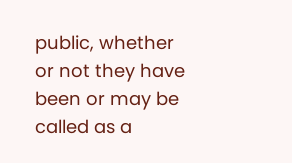public, whether or not they have been or may be called as a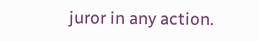juror in any action.